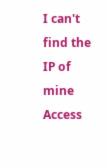I can't find the IP of mine Access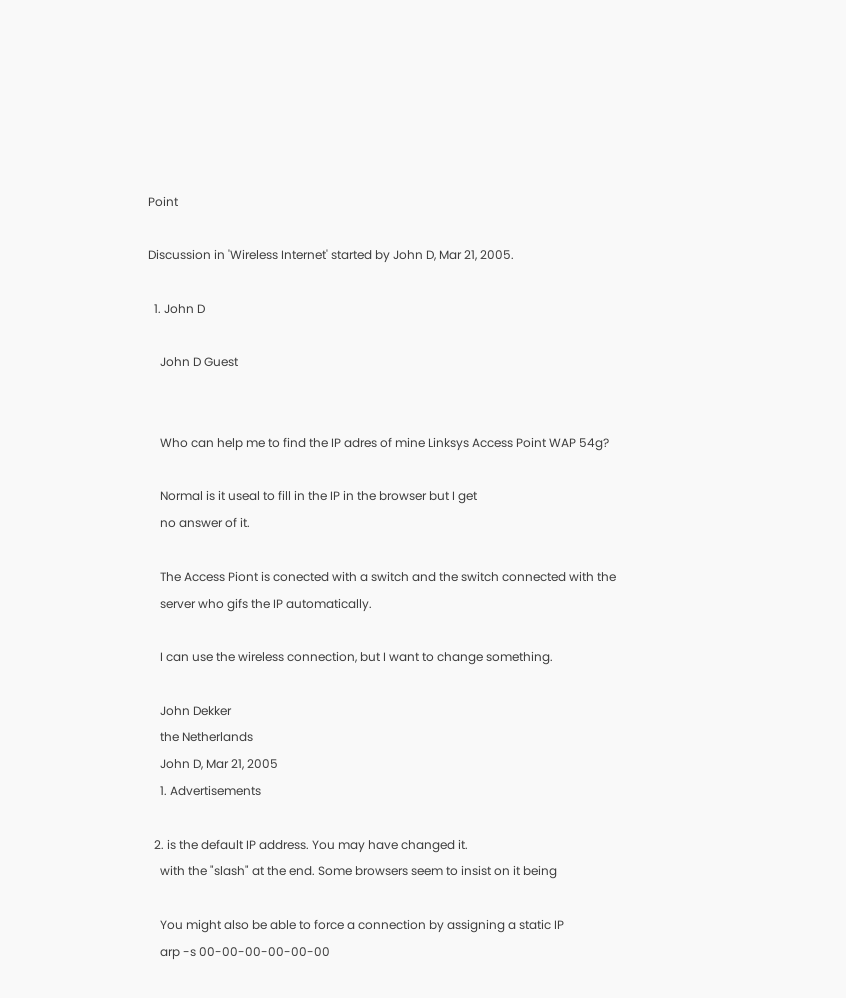Point

Discussion in 'Wireless Internet' started by John D, Mar 21, 2005.

  1. John D

    John D Guest


    Who can help me to find the IP adres of mine Linksys Access Point WAP 54g?

    Normal is it useal to fill in the IP in the browser but I get
    no answer of it.

    The Access Piont is conected with a switch and the switch connected with the
    server who gifs the IP automatically.

    I can use the wireless connection, but I want to change something.

    John Dekker
    the Netherlands
    John D, Mar 21, 2005
    1. Advertisements

  2. is the default IP address. You may have changed it.
    with the "slash" at the end. Some browsers seem to insist on it being

    You might also be able to force a connection by assigning a static IP
    arp -s 00-00-00-00-00-00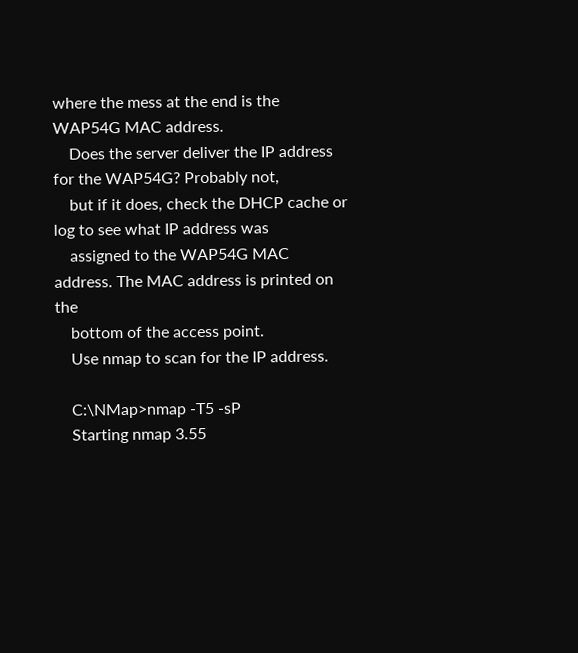where the mess at the end is the WAP54G MAC address.
    Does the server deliver the IP address for the WAP54G? Probably not,
    but if it does, check the DHCP cache or log to see what IP address was
    assigned to the WAP54G MAC address. The MAC address is printed on the
    bottom of the access point.
    Use nmap to scan for the IP address.

    C:\NMap>nmap -T5 -sP
    Starting nmap 3.55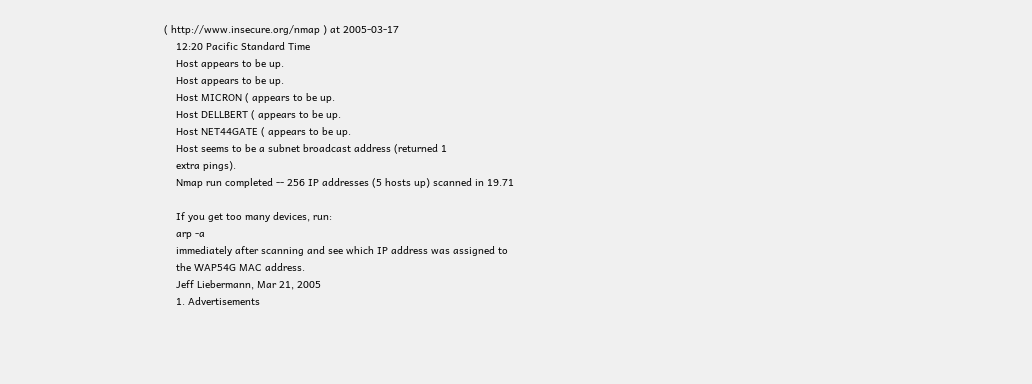( http://www.insecure.org/nmap ) at 2005-03-17
    12:20 Pacific Standard Time
    Host appears to be up.
    Host appears to be up.
    Host MICRON ( appears to be up.
    Host DELLBERT ( appears to be up.
    Host NET44GATE ( appears to be up.
    Host seems to be a subnet broadcast address (returned 1
    extra pings).
    Nmap run completed -- 256 IP addresses (5 hosts up) scanned in 19.71

    If you get too many devices, run:
    arp -a
    immediately after scanning and see which IP address was assigned to
    the WAP54G MAC address.
    Jeff Liebermann, Mar 21, 2005
    1. Advertisements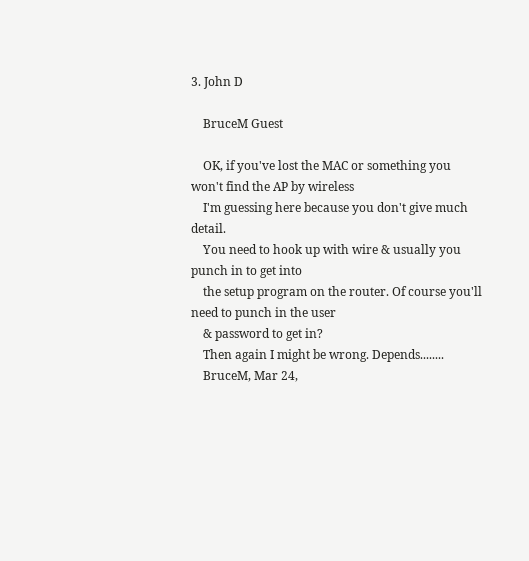3. John D

    BruceM Guest

    OK, if you've lost the MAC or something you won't find the AP by wireless
    I'm guessing here because you don't give much detail.
    You need to hook up with wire & usually you punch in to get into
    the setup program on the router. Of course you'll need to punch in the user
    & password to get in?
    Then again I might be wrong. Depends........
    BruceM, Mar 24,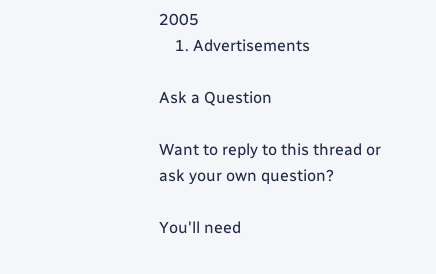2005
    1. Advertisements

Ask a Question

Want to reply to this thread or ask your own question?

You'll need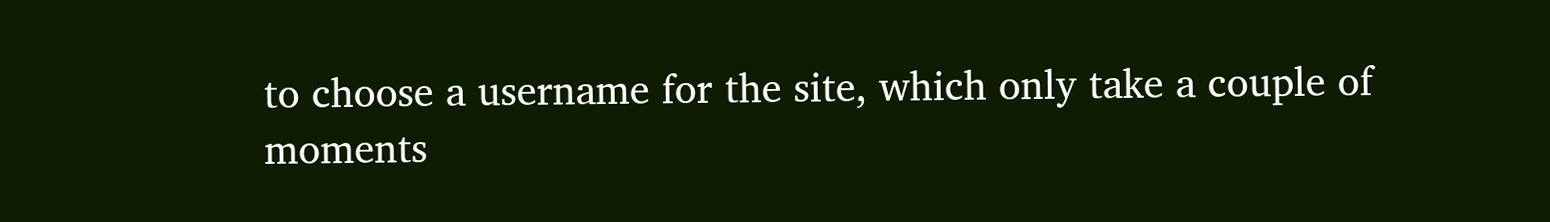to choose a username for the site, which only take a couple of moments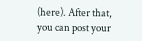(here). After that, you can post your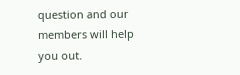question and our members will help you out.